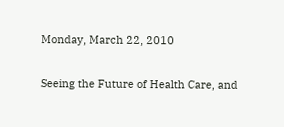Monday, March 22, 2010

Seeing the Future of Health Care, and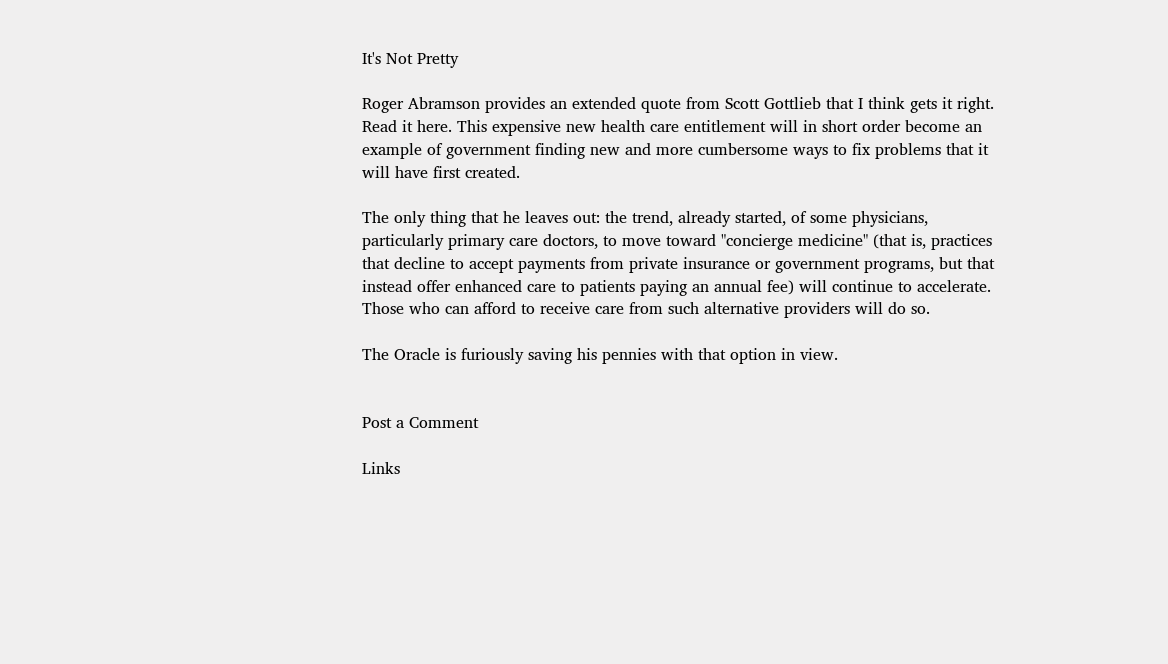It's Not Pretty

Roger Abramson provides an extended quote from Scott Gottlieb that I think gets it right. Read it here. This expensive new health care entitlement will in short order become an example of government finding new and more cumbersome ways to fix problems that it will have first created.

The only thing that he leaves out: the trend, already started, of some physicians, particularly primary care doctors, to move toward "concierge medicine" (that is, practices that decline to accept payments from private insurance or government programs, but that instead offer enhanced care to patients paying an annual fee) will continue to accelerate. Those who can afford to receive care from such alternative providers will do so.

The Oracle is furiously saving his pennies with that option in view.


Post a Comment

Links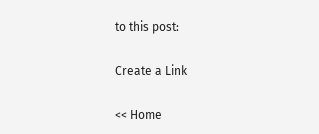to this post:

Create a Link

<< Home